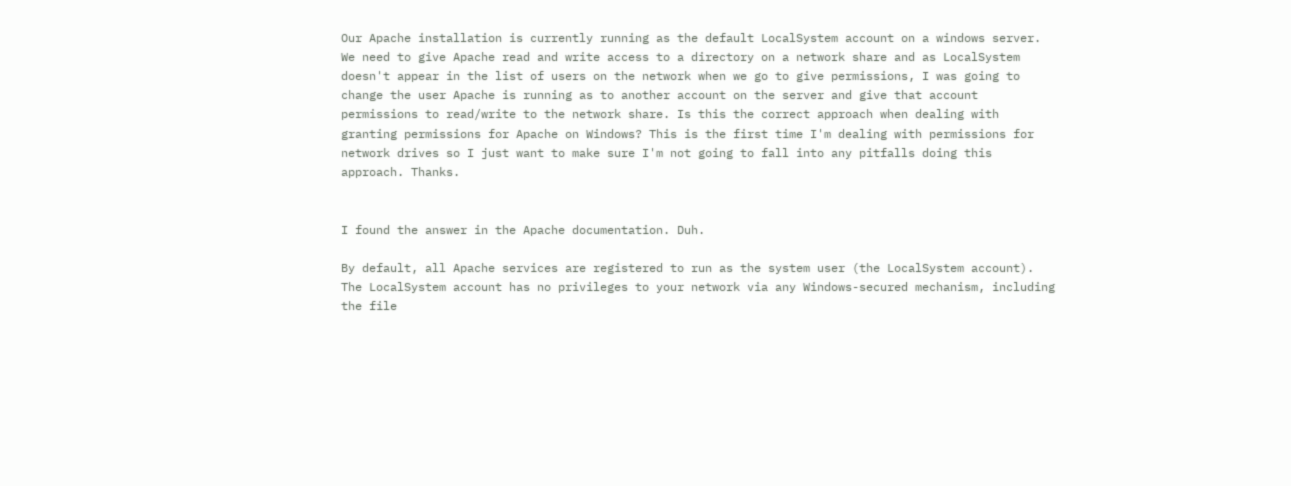Our Apache installation is currently running as the default LocalSystem account on a windows server. We need to give Apache read and write access to a directory on a network share and as LocalSystem doesn't appear in the list of users on the network when we go to give permissions, I was going to change the user Apache is running as to another account on the server and give that account permissions to read/write to the network share. Is this the correct approach when dealing with granting permissions for Apache on Windows? This is the first time I'm dealing with permissions for network drives so I just want to make sure I'm not going to fall into any pitfalls doing this approach. Thanks.


I found the answer in the Apache documentation. Duh.

By default, all Apache services are registered to run as the system user (the LocalSystem account). The LocalSystem account has no privileges to your network via any Windows-secured mechanism, including the file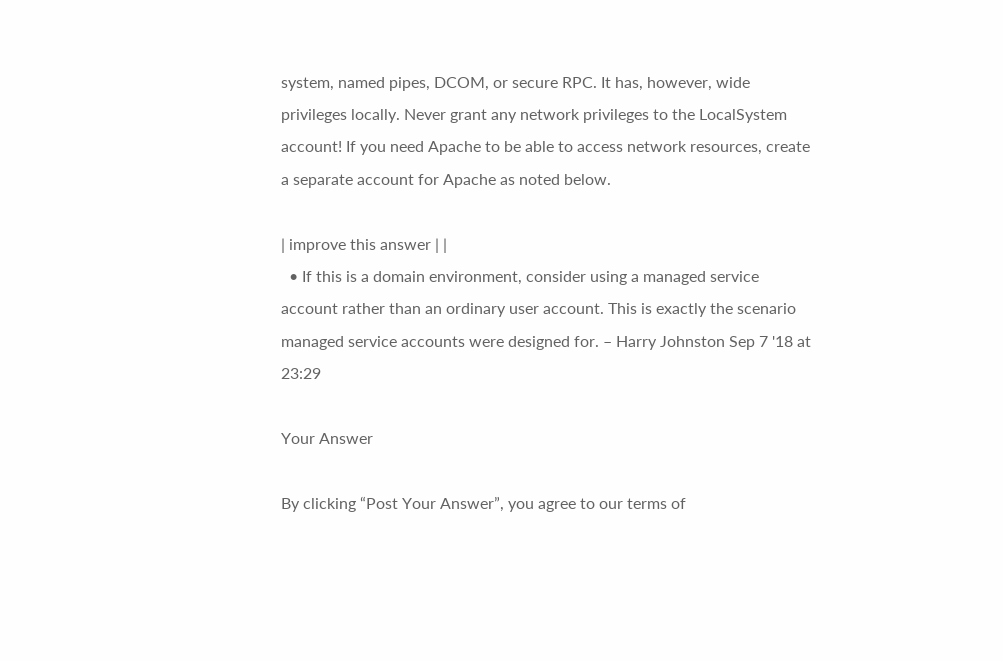system, named pipes, DCOM, or secure RPC. It has, however, wide privileges locally. Never grant any network privileges to the LocalSystem account! If you need Apache to be able to access network resources, create a separate account for Apache as noted below.

| improve this answer | |
  • If this is a domain environment, consider using a managed service account rather than an ordinary user account. This is exactly the scenario managed service accounts were designed for. – Harry Johnston Sep 7 '18 at 23:29

Your Answer

By clicking “Post Your Answer”, you agree to our terms of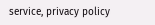service, privacy policy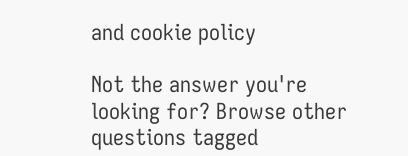and cookie policy

Not the answer you're looking for? Browse other questions tagged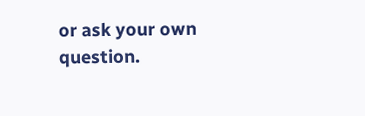or ask your own question.